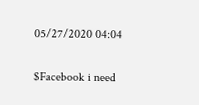05/27/2020 04:04

$Facebook i need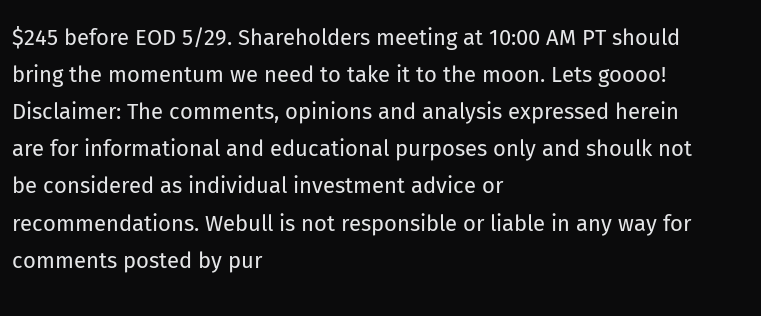$245 before EOD 5/29. Shareholders meeting at 10:00 AM PT should bring the momentum we need to take it to the moon. Lets goooo!
Disclaimer: The comments, opinions and analysis expressed herein are for informational and educational purposes only and shoulk not be considered as individual investment advice or recommendations. Webull is not responsible or liable in any way for comments posted by pur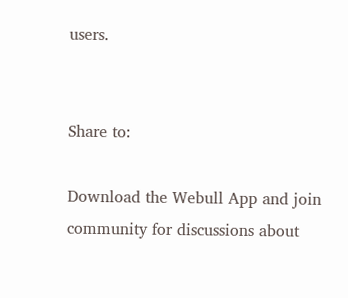users.


Share to:

Download the Webull App and join community for discussions about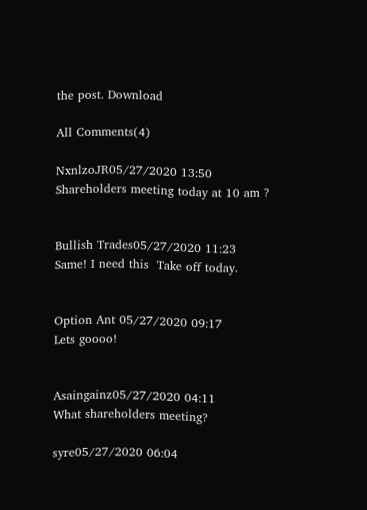the post. Download

All Comments(4)

NxnlzoJR05/27/2020 13:50
Shareholders meeting today at 10 am ?


Bullish Trades05/27/2020 11:23
Same! I need this  Take off today.


Option Ant 05/27/2020 09:17
Lets goooo!


Asaingainz05/27/2020 04:11
What shareholders meeting?

syre05/27/2020 06:04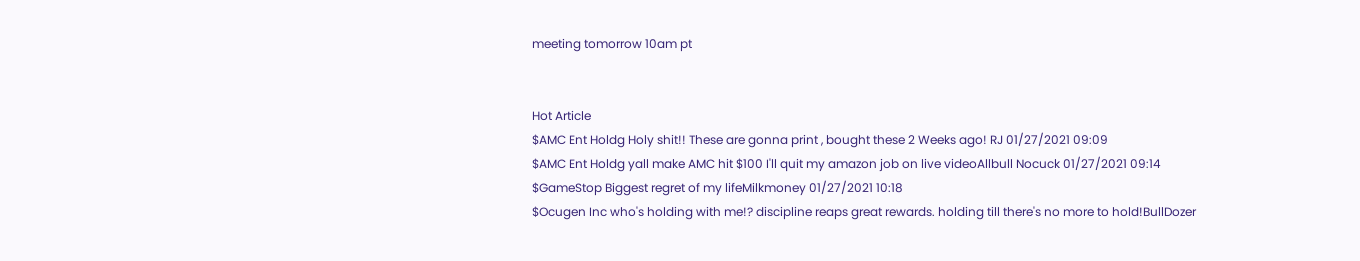meeting tomorrow 10am pt


Hot Article
$AMC Ent Holdg Holy shit!! These are gonna print , bought these 2 Weeks ago! RJ 01/27/2021 09:09
$AMC Ent Holdg yall make AMC hit $100 I'll quit my amazon job on live videoAllbull Nocuck 01/27/2021 09:14
$GameStop Biggest regret of my lifeMilkmoney 01/27/2021 10:18
$Ocugen Inc who's holding with me!? discipline reaps great rewards. holding till there's no more to hold!BullDozer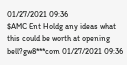01/27/2021 09:36
$AMC Ent Holdg any ideas what this could be worth at opening bell?gw8***com 01/27/2021 09:36